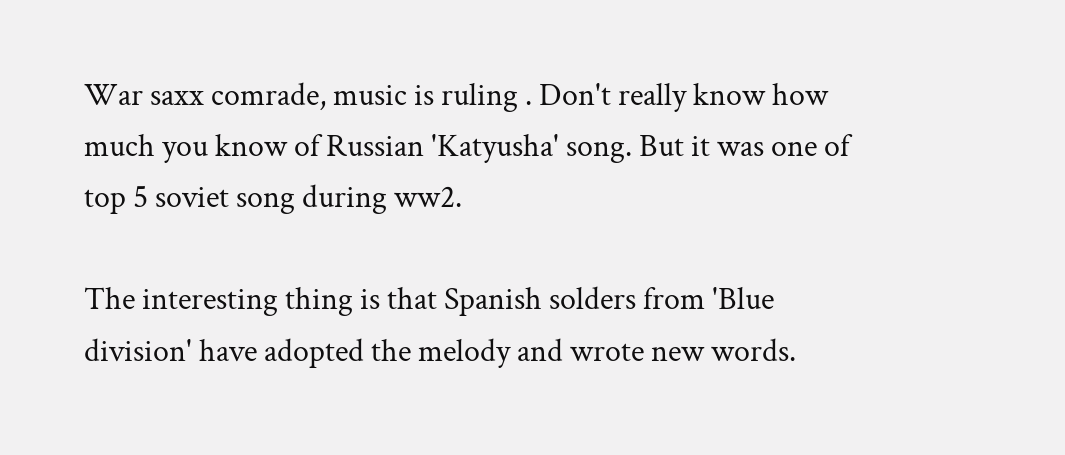War saxx comrade, music is ruling . Don't really know how much you know of Russian 'Katyusha' song. But it was one of top 5 soviet song during ww2.

The interesting thing is that Spanish solders from 'Blue division' have adopted the melody and wrote new words.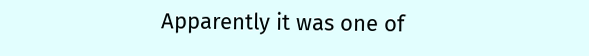Apparently it was one of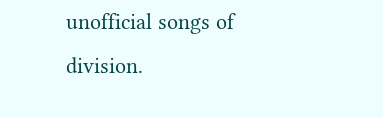unofficial songs of division.